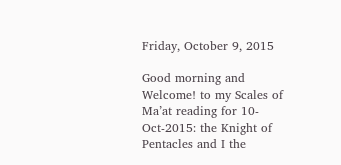Friday, October 9, 2015

Good morning and Welcome! to my Scales of Ma’at reading for 10-Oct-2015: the Knight of Pentacles and I the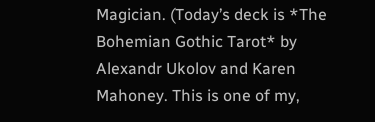Magician. (Today’s deck is *The Bohemian Gothic Tarot* by Alexandr Ukolov and Karen Mahoney. This is one of my,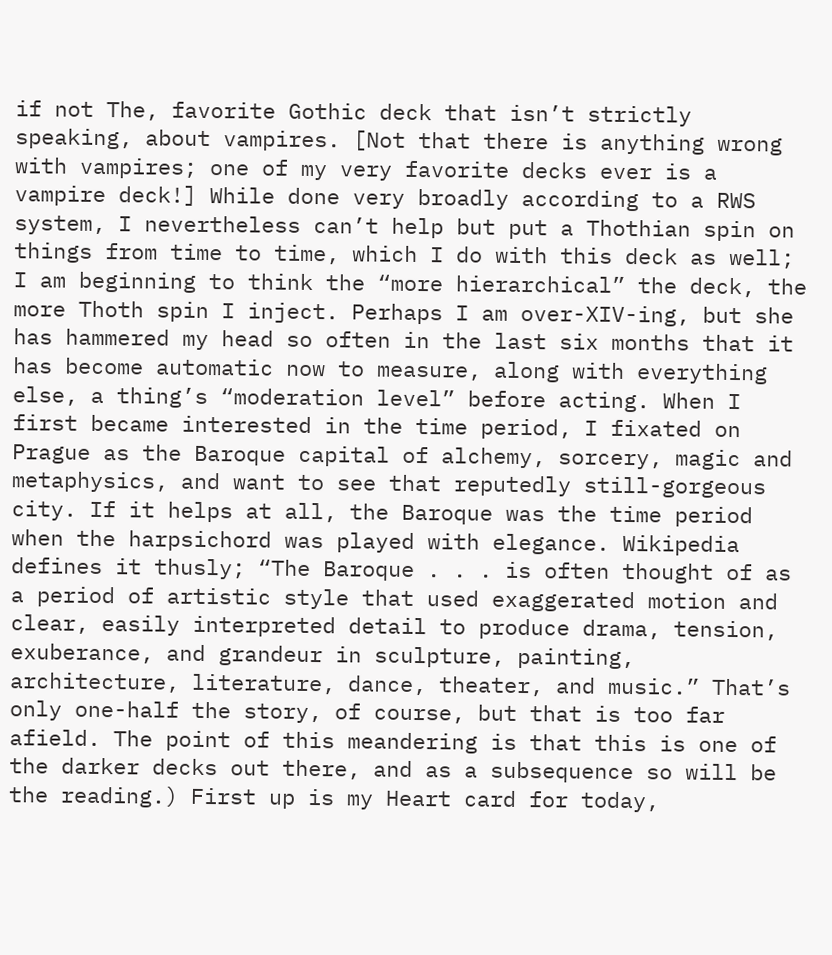if not The, favorite Gothic deck that isn’t strictly speaking, about vampires. [Not that there is anything wrong with vampires; one of my very favorite decks ever is a vampire deck!] While done very broadly according to a RWS system, I nevertheless can’t help but put a Thothian spin on things from time to time, which I do with this deck as well; I am beginning to think the “more hierarchical” the deck, the more Thoth spin I inject. Perhaps I am over-XIV-ing, but she has hammered my head so often in the last six months that it has become automatic now to measure, along with everything else, a thing’s “moderation level” before acting. When I first became interested in the time period, I fixated on Prague as the Baroque capital of alchemy, sorcery, magic and metaphysics, and want to see that reputedly still-gorgeous city. If it helps at all, the Baroque was the time period when the harpsichord was played with elegance. Wikipedia defines it thusly; “The Baroque . . . is often thought of as a period of artistic style that used exaggerated motion and clear, easily interpreted detail to produce drama, tension, exuberance, and grandeur in sculpture, painting, architecture, literature, dance, theater, and music.” That’s only one-half the story, of course, but that is too far afield. The point of this meandering is that this is one of the darker decks out there, and as a subsequence so will be the reading.) First up is my Heart card for today,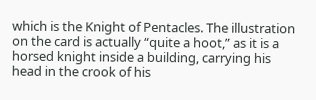which is the Knight of Pentacles. The illustration on the card is actually “quite a hoot,” as it is a horsed knight inside a building, carrying his head in the crook of his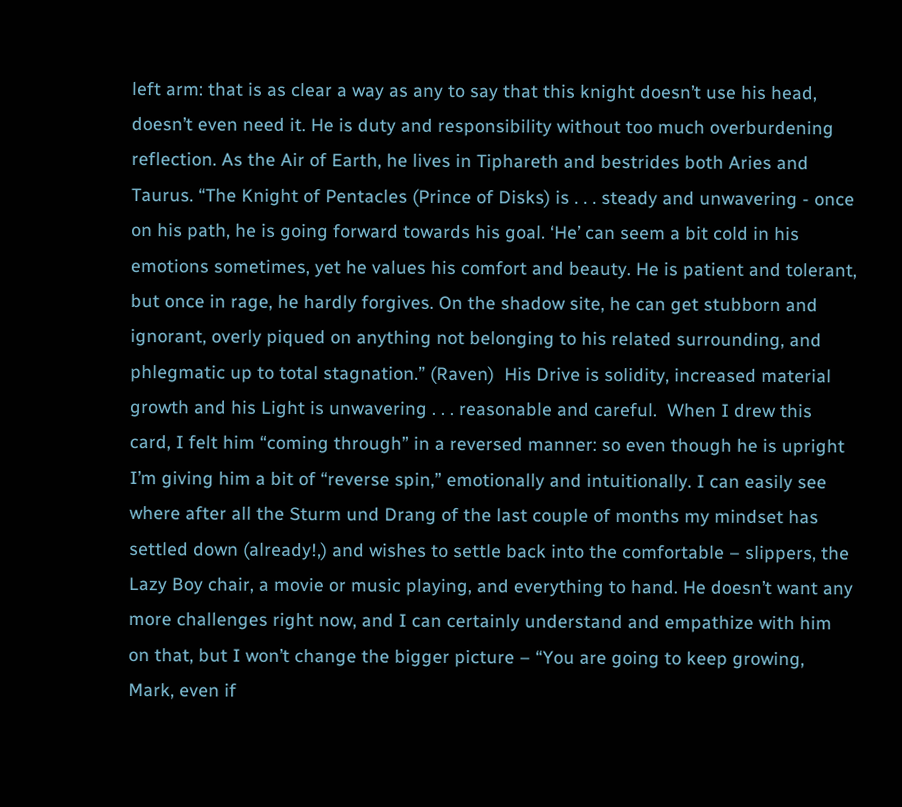left arm: that is as clear a way as any to say that this knight doesn’t use his head, doesn’t even need it. He is duty and responsibility without too much overburdening reflection. As the Air of Earth, he lives in Tiphareth and bestrides both Aries and Taurus. “The Knight of Pentacles (Prince of Disks) is . . . steady and unwavering - once on his path, he is going forward towards his goal. ‘He’ can seem a bit cold in his emotions sometimes, yet he values his comfort and beauty. He is patient and tolerant, but once in rage, he hardly forgives. On the shadow site, he can get stubborn and ignorant, overly piqued on anything not belonging to his related surrounding, and phlegmatic up to total stagnation.” (Raven)  His Drive is solidity, increased material growth and his Light is unwavering . . . reasonable and careful.  When I drew this card, I felt him “coming through” in a reversed manner: so even though he is upright I’m giving him a bit of “reverse spin,” emotionally and intuitionally. I can easily see where after all the Sturm und Drang of the last couple of months my mindset has settled down (already!,) and wishes to settle back into the comfortable – slippers, the Lazy Boy chair, a movie or music playing, and everything to hand. He doesn’t want any more challenges right now, and I can certainly understand and empathize with him on that, but I won’t change the bigger picture – “You are going to keep growing, Mark, even if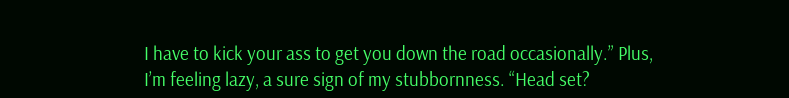I have to kick your ass to get you down the road occasionally.” Plus, I’m feeling lazy, a sure sign of my stubbornness. “Head set?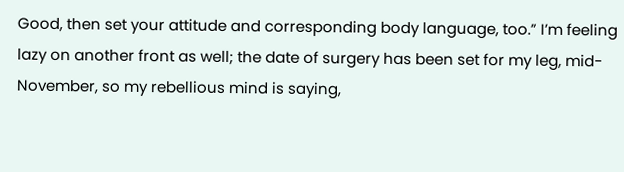Good, then set your attitude and corresponding body language, too.” I’m feeling lazy on another front as well; the date of surgery has been set for my leg, mid-November, so my rebellious mind is saying,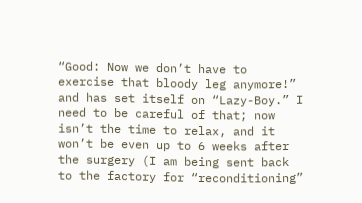“Good: Now we don’t have to exercise that bloody leg anymore!” and has set itself on “Lazy-Boy.” I need to be careful of that; now isn’t the time to relax, and it won’t be even up to 6 weeks after the surgery (I am being sent back to the factory for “reconditioning”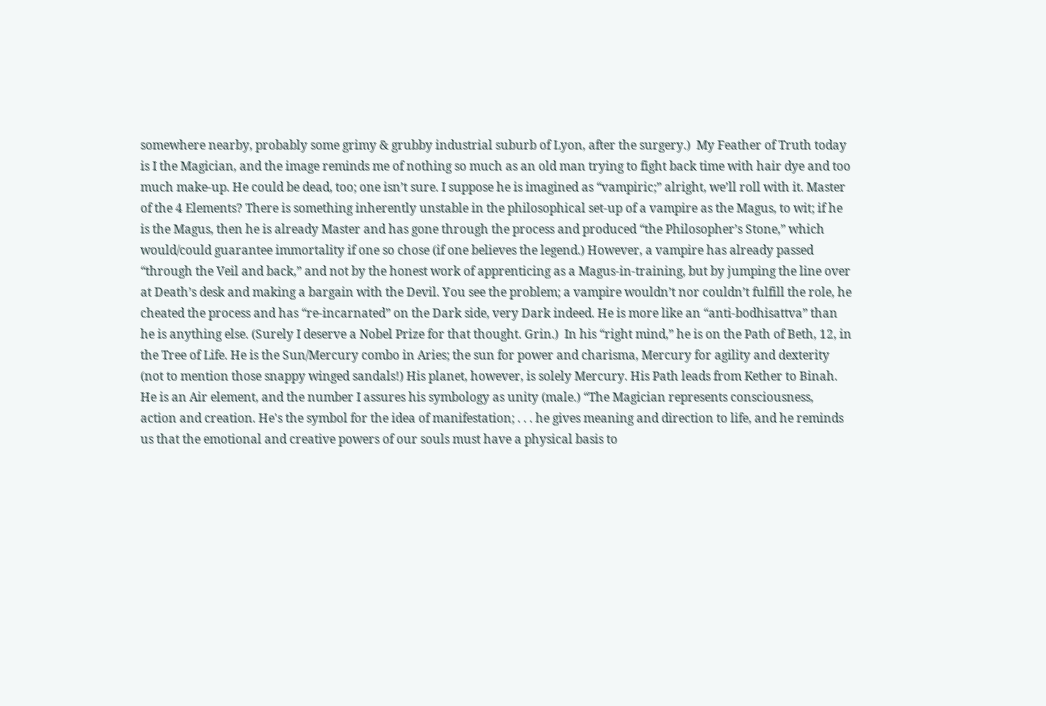somewhere nearby, probably some grimy & grubby industrial suburb of Lyon, after the surgery.)  My Feather of Truth today is I the Magician, and the image reminds me of nothing so much as an old man trying to fight back time with hair dye and too much make-up. He could be dead, too; one isn’t sure. I suppose he is imagined as “vampiric;” alright, we’ll roll with it. Master of the 4 Elements? There is something inherently unstable in the philosophical set-up of a vampire as the Magus, to wit; if he is the Magus, then he is already Master and has gone through the process and produced “the Philosopher’s Stone,” which would/could guarantee immortality if one so chose (if one believes the legend.) However, a vampire has already passed “through the Veil and back,” and not by the honest work of apprenticing as a Magus-in-training, but by jumping the line over at Death’s desk and making a bargain with the Devil. You see the problem; a vampire wouldn’t nor couldn’t fulfill the role, he cheated the process and has “re-incarnated” on the Dark side, very Dark indeed. He is more like an “anti-bodhisattva” than he is anything else. (Surely I deserve a Nobel Prize for that thought. Grin.)  In his “right mind,” he is on the Path of Beth, 12, in the Tree of Life. He is the Sun/Mercury combo in Aries; the sun for power and charisma, Mercury for agility and dexterity (not to mention those snappy winged sandals!) His planet, however, is solely Mercury. His Path leads from Kether to Binah. He is an Air element, and the number I assures his symbology as unity (male.) “The Magician represents consciousness, action and creation. He's the symbol for the idea of manifestation; . . . he gives meaning and direction to life, and he reminds us that the emotional and creative powers of our souls must have a physical basis to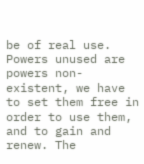be of real use. Powers unused are powers non-existent, we have to set them free in order to use them, and to gain and renew. The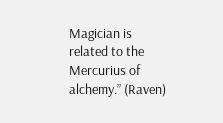Magician is related to the Mercurius of alchemy.” (Raven)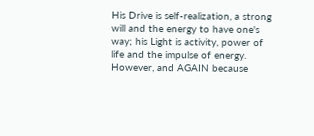His Drive is self-realization, a strong will and the energy to have one's way; his Light is activity, power of life and the impulse of energy. However, and AGAIN because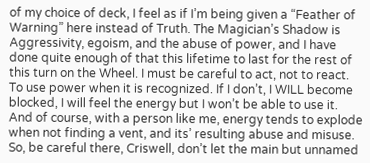of my choice of deck, I feel as if I’m being given a “Feather of Warning” here instead of Truth. The Magician’s Shadow is Aggressivity, egoism, and the abuse of power, and I have done quite enough of that this lifetime to last for the rest of this turn on the Wheel. I must be careful to act, not to react. To use power when it is recognized. If I don’t, I WILL become blocked, I will feel the energy but I won’t be able to use it. And of course, with a person like me, energy tends to explode when not finding a vent, and its’ resulting abuse and misuse. So, be careful there, Criswell, don’t let the main but unnamed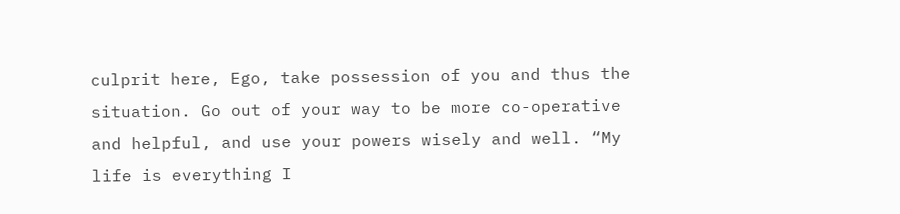culprit here, Ego, take possession of you and thus the situation. Go out of your way to be more co-operative and helpful, and use your powers wisely and well. “My life is everything I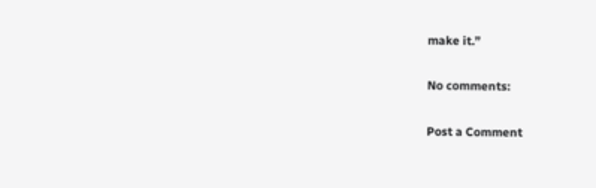make it.”

No comments:

Post a Comment